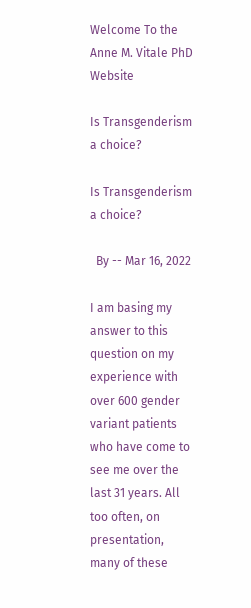Welcome To the Anne M. Vitale PhD Website

Is Transgenderism a choice?

Is Transgenderism a choice?

  By -- Mar 16, 2022

I am basing my answer to this question on my experience with over 600 gender variant patients who have come to see me over the last 31 years. All too often, on presentation, many of these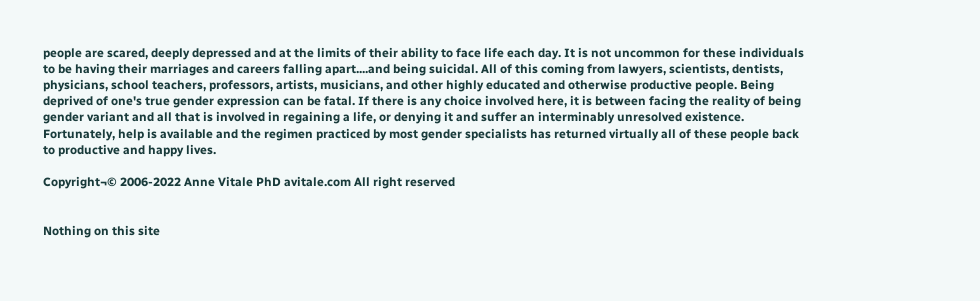people are scared, deeply depressed and at the limits of their ability to face life each day. It is not uncommon for these individuals to be having their marriages and careers falling apart....and being suicidal. All of this coming from lawyers, scientists, dentists, physicians, school teachers, professors, artists, musicians, and other highly educated and otherwise productive people. Being deprived of one's true gender expression can be fatal. If there is any choice involved here, it is between facing the reality of being gender variant and all that is involved in regaining a life, or denying it and suffer an interminably unresolved existence. Fortunately, help is available and the regimen practiced by most gender specialists has returned virtually all of these people back to productive and happy lives.

Copyright¬© 2006-2022 Anne Vitale PhD avitale.com All right reserved


Nothing on this site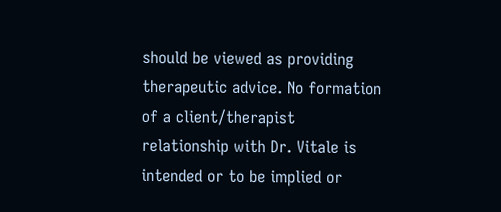should be viewed as providing therapeutic advice. No formation of a client/therapist
relationship with Dr. Vitale is intended or to be implied or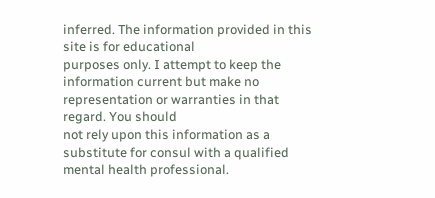inferred. The information provided in this site is for educational
purposes only. I attempt to keep the information current but make no representation or warranties in that regard. You should
not rely upon this information as a substitute for consul with a qualified mental health professional.